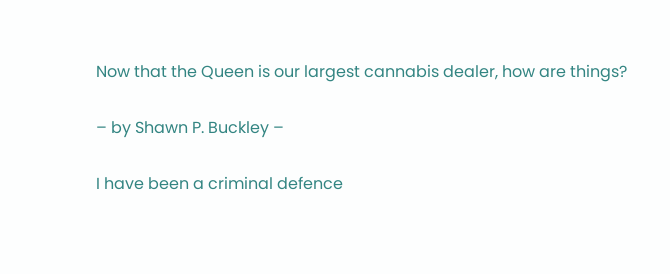Now that the Queen is our largest cannabis dealer, how are things?

– by Shawn P. Buckley –

I have been a criminal defence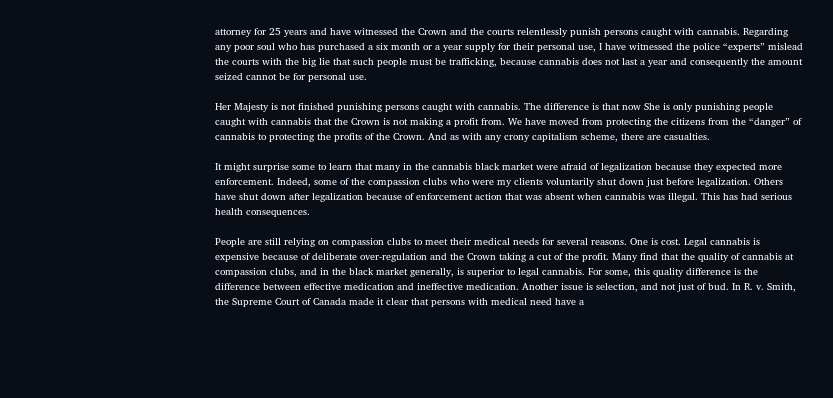attorney for 25 years and have witnessed the Crown and the courts relentlessly punish persons caught with cannabis. Regarding any poor soul who has purchased a six month or a year supply for their personal use, I have witnessed the police “experts” mislead the courts with the big lie that such people must be trafficking, because cannabis does not last a year and consequently the amount seized cannot be for personal use.

Her Majesty is not finished punishing persons caught with cannabis. The difference is that now She is only punishing people caught with cannabis that the Crown is not making a profit from. We have moved from protecting the citizens from the “danger” of cannabis to protecting the profits of the Crown. And as with any crony capitalism scheme, there are casualties.

It might surprise some to learn that many in the cannabis black market were afraid of legalization because they expected more enforcement. Indeed, some of the compassion clubs who were my clients voluntarily shut down just before legalization. Others have shut down after legalization because of enforcement action that was absent when cannabis was illegal. This has had serious health consequences.

People are still relying on compassion clubs to meet their medical needs for several reasons. One is cost. Legal cannabis is expensive because of deliberate over-regulation and the Crown taking a cut of the profit. Many find that the quality of cannabis at compassion clubs, and in the black market generally, is superior to legal cannabis. For some, this quality difference is the difference between effective medication and ineffective medication. Another issue is selection, and not just of bud. In R. v. Smith, the Supreme Court of Canada made it clear that persons with medical need have a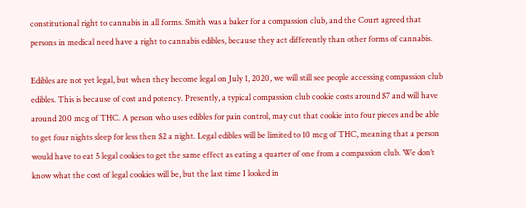constitutional right to cannabis in all forms. Smith was a baker for a compassion club, and the Court agreed that persons in medical need have a right to cannabis edibles, because they act differently than other forms of cannabis.

Edibles are not yet legal, but when they become legal on July 1, 2020, we will still see people accessing compassion club edibles. This is because of cost and potency. Presently, a typical compassion club cookie costs around $7 and will have around 200 mcg of THC. A person who uses edibles for pain control, may cut that cookie into four pieces and be able to get four nights sleep for less then $2 a night. Legal edibles will be limited to 10 mcg of THC, meaning that a person would have to eat 5 legal cookies to get the same effect as eating a quarter of one from a compassion club. We don’t know what the cost of legal cookies will be, but the last time I looked in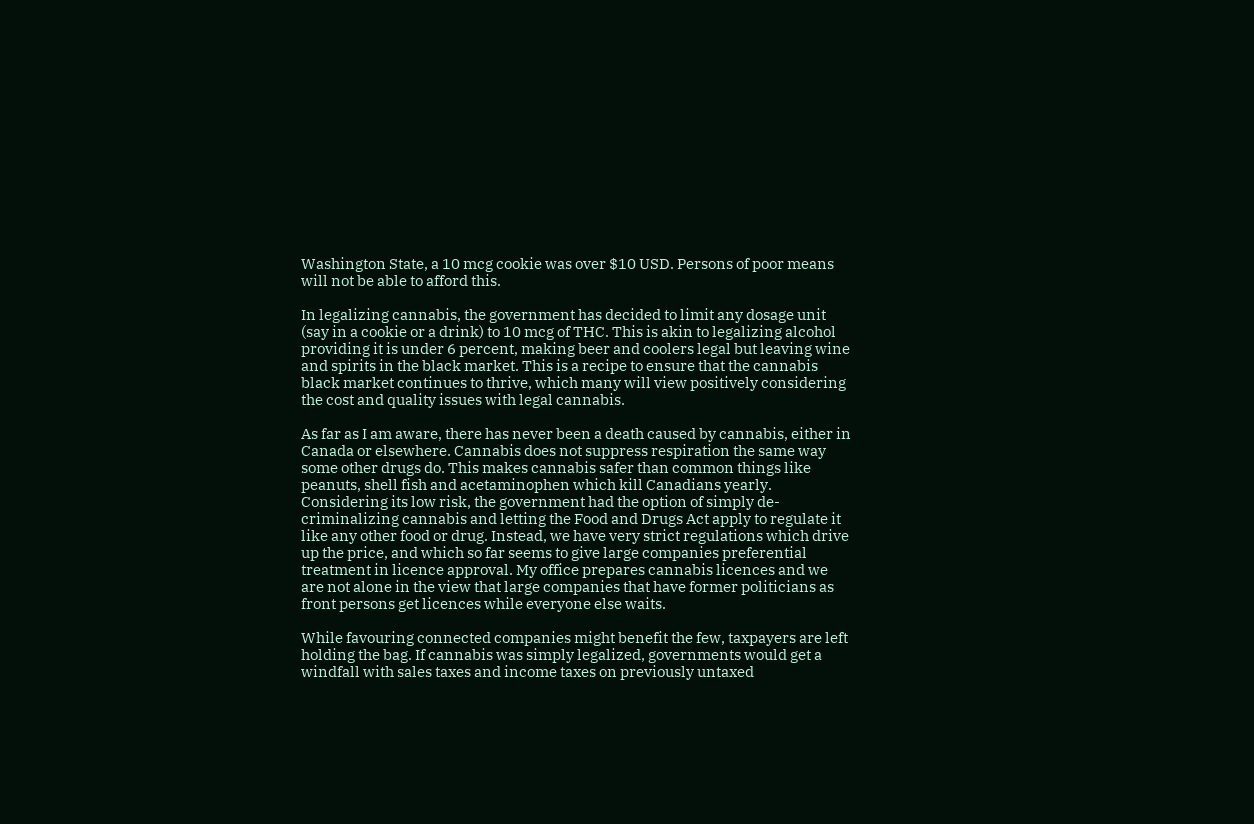Washington State, a 10 mcg cookie was over $10 USD. Persons of poor means will not be able to afford this.

In legalizing cannabis, the government has decided to limit any dosage unit (say in a cookie or a drink) to 10 mcg of THC. This is akin to legalizing alcohol providing it is under 6 percent, making beer and coolers legal but leaving wine and spirits in the black market. This is a recipe to ensure that the cannabis black market continues to thrive, which many will view positively considering the cost and quality issues with legal cannabis.

As far as I am aware, there has never been a death caused by cannabis, either in Canada or elsewhere. Cannabis does not suppress respiration the same way some other drugs do. This makes cannabis safer than common things like peanuts, shell fish and acetaminophen which kill Canadians yearly. Considering its low risk, the government had the option of simply de-criminalizing cannabis and letting the Food and Drugs Act apply to regulate it like any other food or drug. Instead, we have very strict regulations which drive up the price, and which so far seems to give large companies preferential treatment in licence approval. My office prepares cannabis licences and we are not alone in the view that large companies that have former politicians as front persons get licences while everyone else waits.

While favouring connected companies might benefit the few, taxpayers are left holding the bag. If cannabis was simply legalized, governments would get a windfall with sales taxes and income taxes on previously untaxed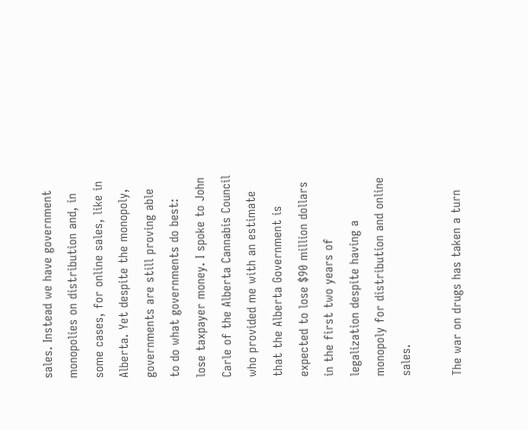sales. Instead we have government monopolies on distribution and, in some cases, for online sales, like in Alberta. Yet despite the monopoly, governments are still proving able to do what governments do best: lose taxpayer money. I spoke to John Carle of the Alberta Cannabis Council who provided me with an estimate that the Alberta Government is expected to lose $90 million dollars in the first two years of legalization despite having a monopoly for distribution and online sales.

The war on drugs has taken a turn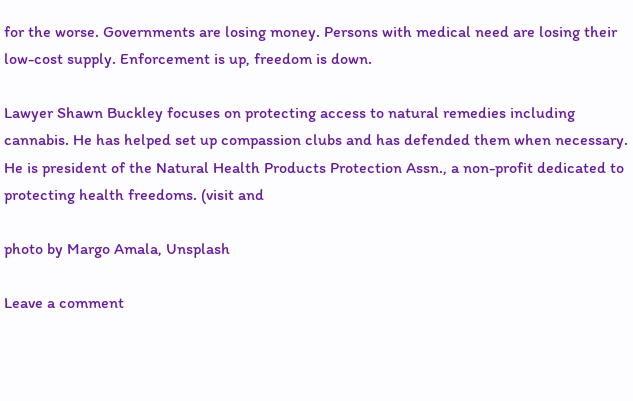for the worse. Governments are losing money. Persons with medical need are losing their low-cost supply. Enforcement is up, freedom is down.

Lawyer Shawn Buckley focuses on protecting access to natural remedies including cannabis. He has helped set up compassion clubs and has defended them when necessary. He is president of the Natural Health Products Protection Assn., a non-profit dedicated to protecting health freedoms. (visit and

photo by Margo Amala, Unsplash

Leave a comment